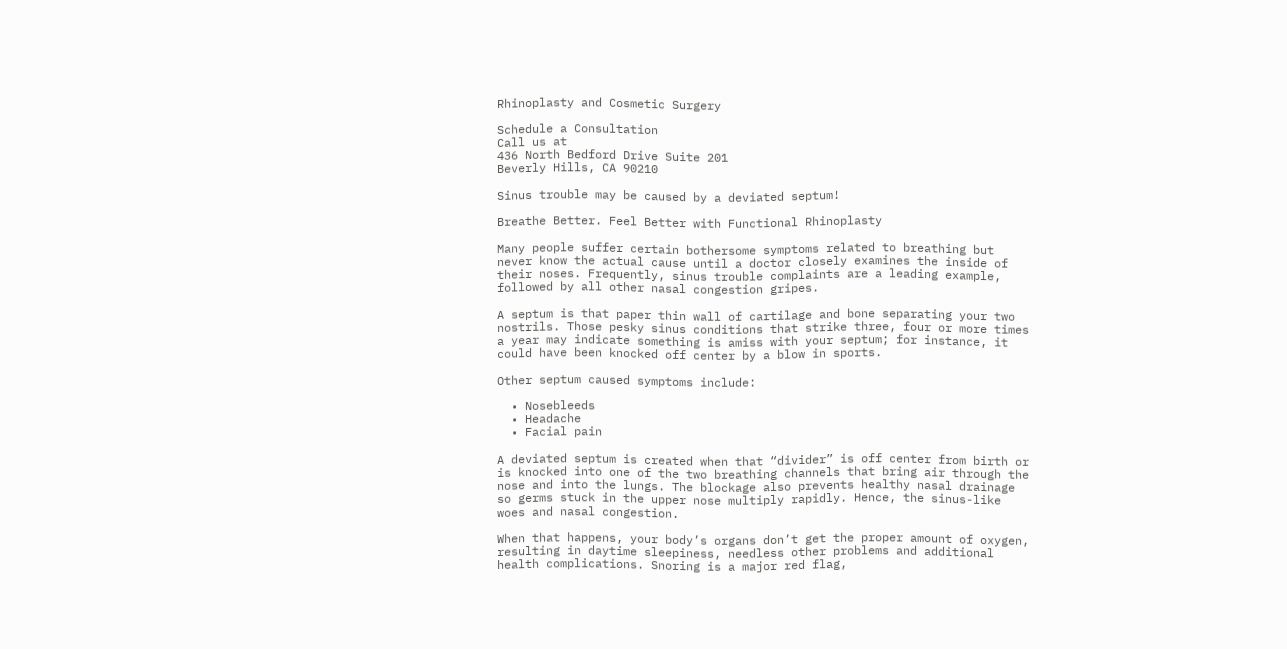Rhinoplasty and Cosmetic Surgery

Schedule a Consultation
Call us at
436 North Bedford Drive Suite 201
Beverly Hills, CA 90210

Sinus trouble may be caused by a deviated septum!

Breathe Better. Feel Better with Functional Rhinoplasty

Many people suffer certain bothersome symptoms related to breathing but never know the actual cause until a doctor closely examines the inside of their noses. Frequently, sinus trouble complaints are a leading example, followed by all other nasal congestion gripes.

A septum is that paper thin wall of cartilage and bone separating your two nostrils. Those pesky sinus conditions that strike three, four or more times a year may indicate something is amiss with your septum; for instance, it could have been knocked off center by a blow in sports.

Other septum caused symptoms include:

  • Nosebleeds
  • Headache
  • Facial pain

A deviated septum is created when that “divider” is off center from birth or is knocked into one of the two breathing channels that bring air through the nose and into the lungs. The blockage also prevents healthy nasal drainage so germs stuck in the upper nose multiply rapidly. Hence, the sinus-like woes and nasal congestion.

When that happens, your body’s organs don’t get the proper amount of oxygen, resulting in daytime sleepiness, needless other problems and additional health complications. Snoring is a major red flag,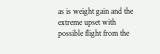as is weight gain and the extreme upset with possible flight from the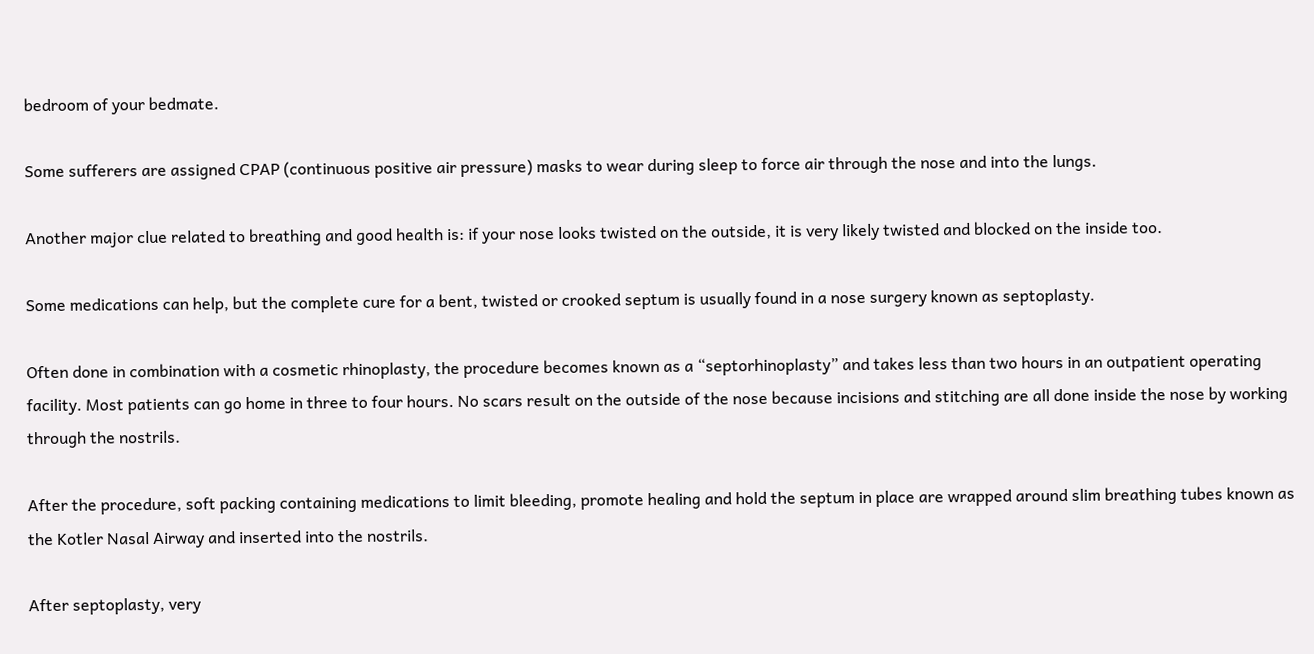bedroom of your bedmate.

Some sufferers are assigned CPAP (continuous positive air pressure) masks to wear during sleep to force air through the nose and into the lungs.

Another major clue related to breathing and good health is: if your nose looks twisted on the outside, it is very likely twisted and blocked on the inside too.

Some medications can help, but the complete cure for a bent, twisted or crooked septum is usually found in a nose surgery known as septoplasty.

Often done in combination with a cosmetic rhinoplasty, the procedure becomes known as a “septorhinoplasty” and takes less than two hours in an outpatient operating facility. Most patients can go home in three to four hours. No scars result on the outside of the nose because incisions and stitching are all done inside the nose by working through the nostrils.

After the procedure, soft packing containing medications to limit bleeding, promote healing and hold the septum in place are wrapped around slim breathing tubes known as the Kotler Nasal Airway and inserted into the nostrils.

After septoplasty, very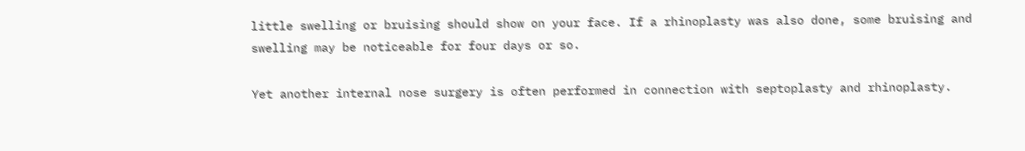little swelling or bruising should show on your face. If a rhinoplasty was also done, some bruising and swelling may be noticeable for four days or so.

Yet another internal nose surgery is often performed in connection with septoplasty and rhinoplasty.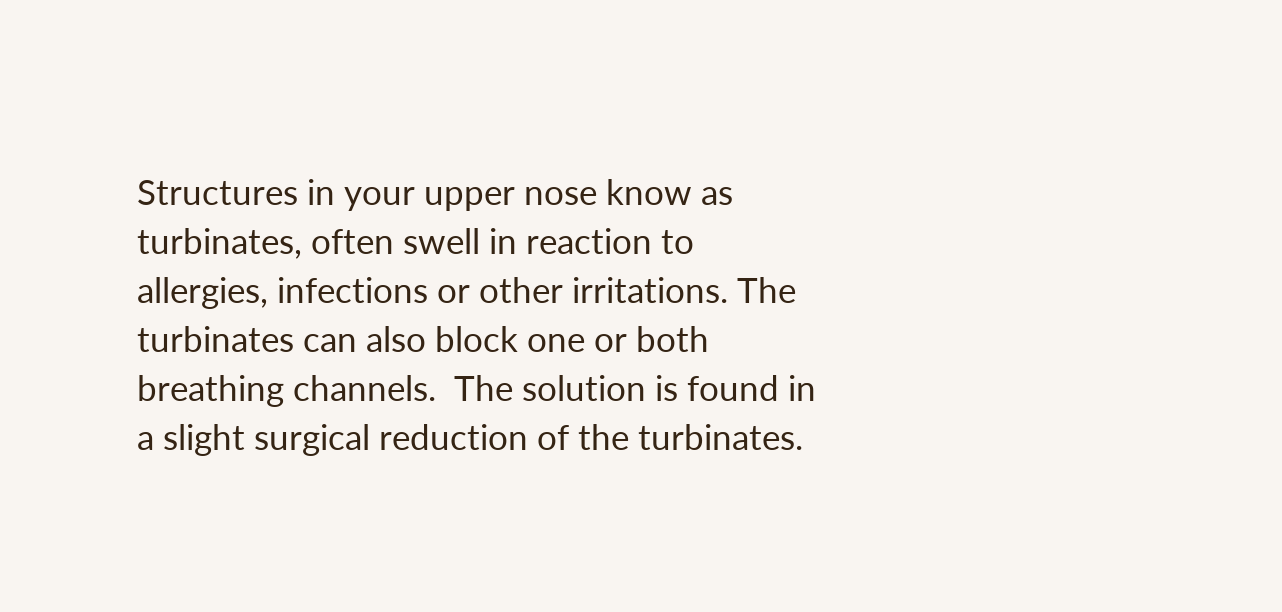Structures in your upper nose know as turbinates, often swell in reaction to allergies, infections or other irritations. The turbinates can also block one or both breathing channels.  The solution is found in a slight surgical reduction of the turbinates.